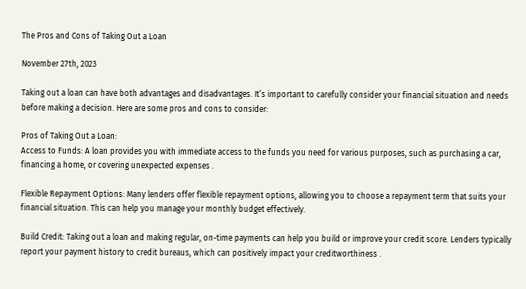The Pros and Cons of Taking Out a Loan

November 27th, 2023

Taking out a loan can have both advantages and disadvantages. It’s important to carefully consider your financial situation and needs before making a decision. Here are some pros and cons to consider:

Pros of Taking Out a Loan:
Access to Funds: A loan provides you with immediate access to the funds you need for various purposes, such as purchasing a car, financing a home, or covering unexpected expenses .

Flexible Repayment Options: Many lenders offer flexible repayment options, allowing you to choose a repayment term that suits your financial situation. This can help you manage your monthly budget effectively.

Build Credit: Taking out a loan and making regular, on-time payments can help you build or improve your credit score. Lenders typically report your payment history to credit bureaus, which can positively impact your creditworthiness .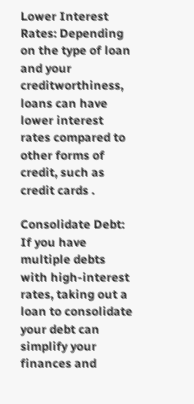Lower Interest Rates: Depending on the type of loan and your creditworthiness, loans can have lower interest rates compared to other forms of credit, such as credit cards .

Consolidate Debt: If you have multiple debts with high-interest rates, taking out a loan to consolidate your debt can simplify your finances and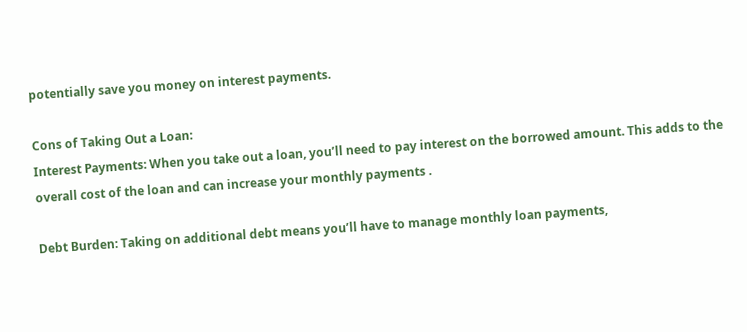potentially save you money on interest payments.

Cons of Taking Out a Loan:
Interest Payments: When you take out a loan, you’ll need to pay interest on the borrowed amount. This adds to the overall cost of the loan and can increase your monthly payments .

Debt Burden: Taking on additional debt means you’ll have to manage monthly loan payments,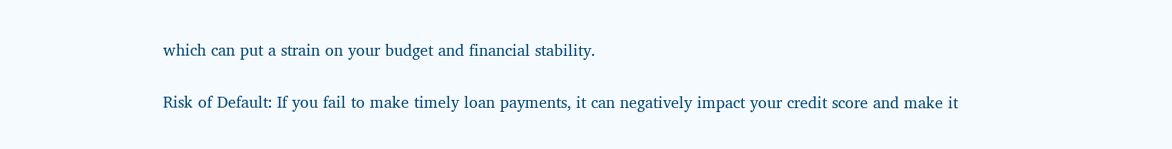which can put a strain on your budget and financial stability.

Risk of Default: If you fail to make timely loan payments, it can negatively impact your credit score and make it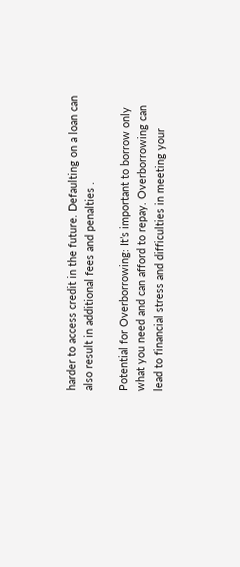harder to access credit in the future. Defaulting on a loan can also result in additional fees and penalties .

Potential for Overborrowing: It’s important to borrow only what you need and can afford to repay. Overborrowing can lead to financial stress and difficulties in meeting your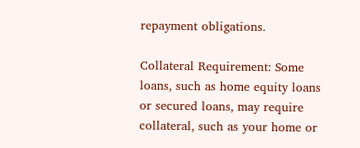repayment obligations.

Collateral Requirement: Some loans, such as home equity loans or secured loans, may require collateral, such as your home or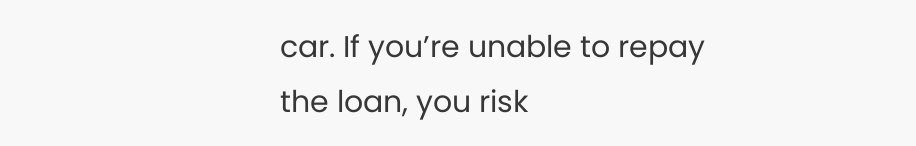car. If you’re unable to repay the loan, you risk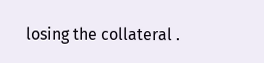losing the collateral .